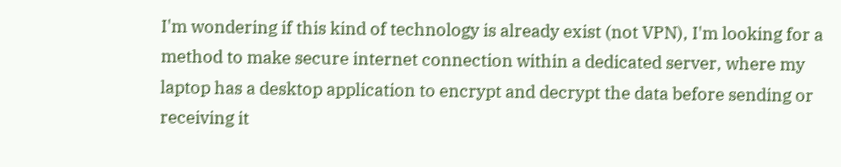I'm wondering if this kind of technology is already exist (not VPN), I'm looking for a method to make secure internet connection within a dedicated server, where my laptop has a desktop application to encrypt and decrypt the data before sending or receiving it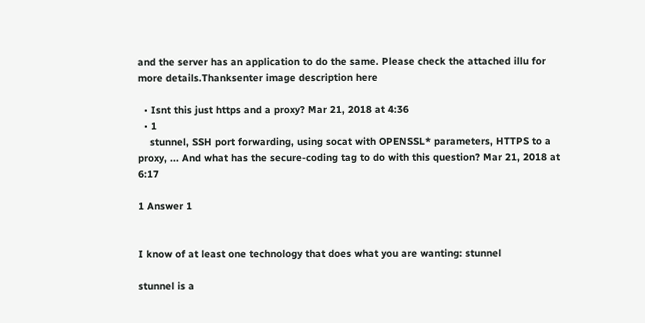and the server has an application to do the same. Please check the attached illu for more details.Thanksenter image description here

  • Isnt this just https and a proxy? Mar 21, 2018 at 4:36
  • 1
    stunnel, SSH port forwarding, using socat with OPENSSL* parameters, HTTPS to a proxy, ... And what has the secure-coding tag to do with this question? Mar 21, 2018 at 6:17

1 Answer 1


I know of at least one technology that does what you are wanting: stunnel

stunnel is a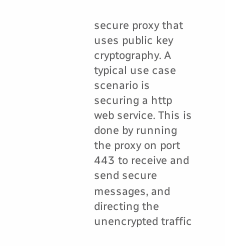secure proxy that uses public key cryptography. A typical use case scenario is securing a http web service. This is done by running the proxy on port 443 to receive and send secure messages, and directing the unencrypted traffic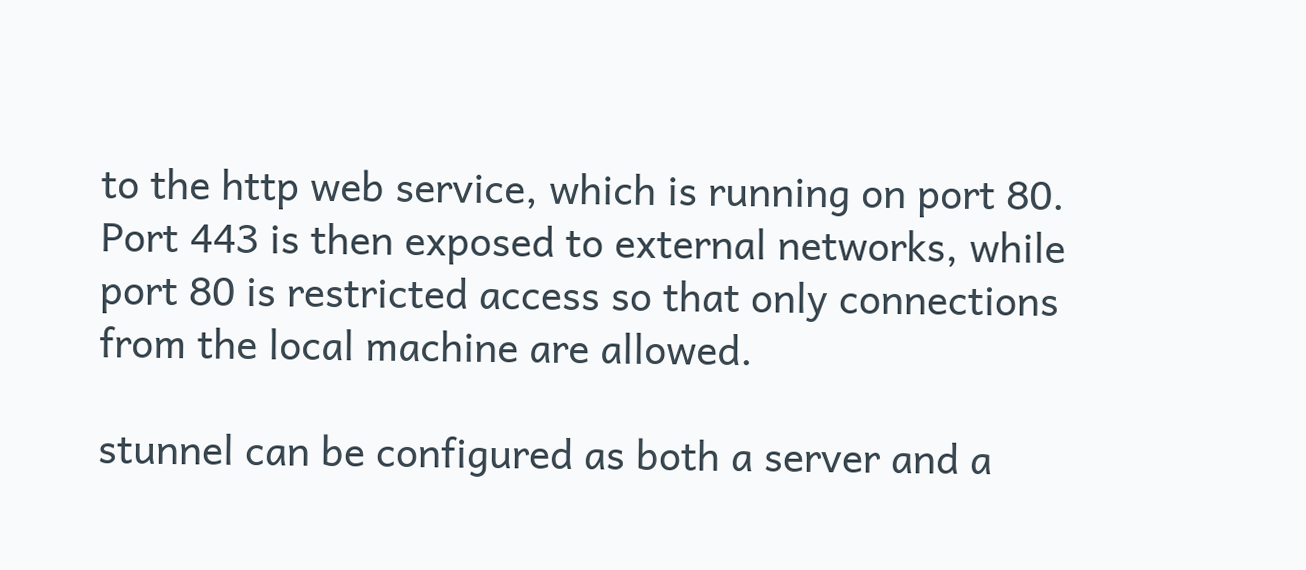to the http web service, which is running on port 80. Port 443 is then exposed to external networks, while port 80 is restricted access so that only connections from the local machine are allowed.

stunnel can be configured as both a server and a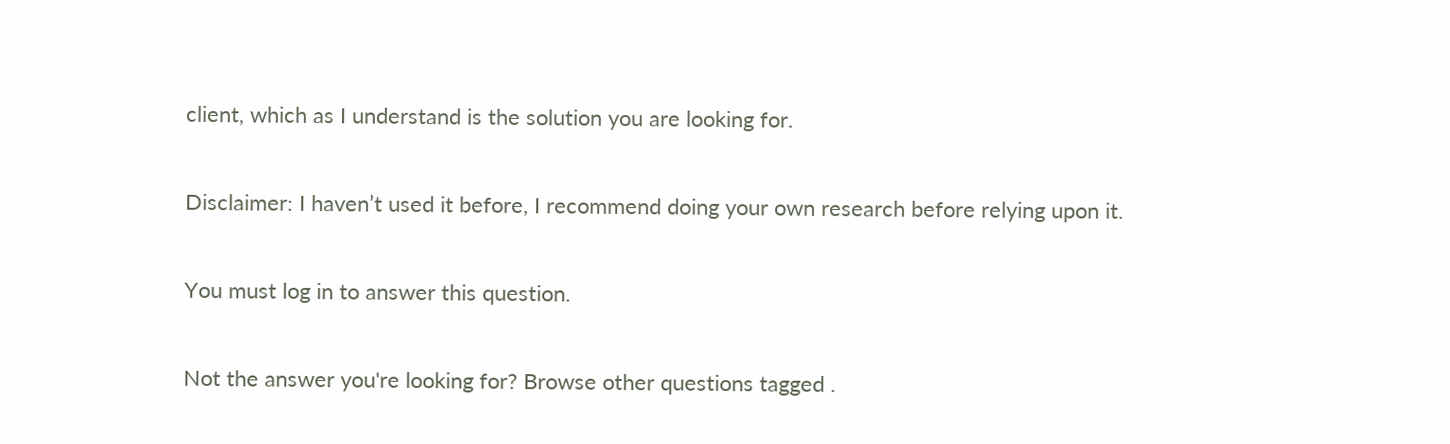client, which as I understand is the solution you are looking for.

Disclaimer: I haven’t used it before, I recommend doing your own research before relying upon it.

You must log in to answer this question.

Not the answer you're looking for? Browse other questions tagged .